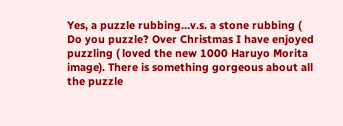Yes, a puzzle rubbing…v.s. a stone rubbing (
Do you puzzle? Over Christmas I have enjoyed puzzling ( loved the new 1000 Haruyo Morita image). There is something gorgeous about all the puzzle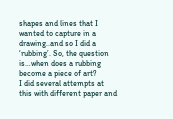shapes and lines that I wanted to capture in a drawing..and so I did a ‘rubbing’. So, the question is…when does a rubbing become a piece of art?
I did several attempts at this with different paper and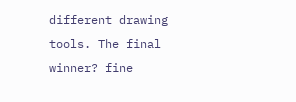different drawing tools. The final winner? fine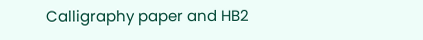Calligraphy paper and HB2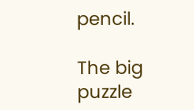pencil.

The big puzzle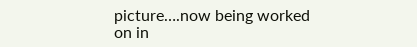picture….now being worked on in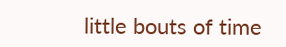little bouts of time